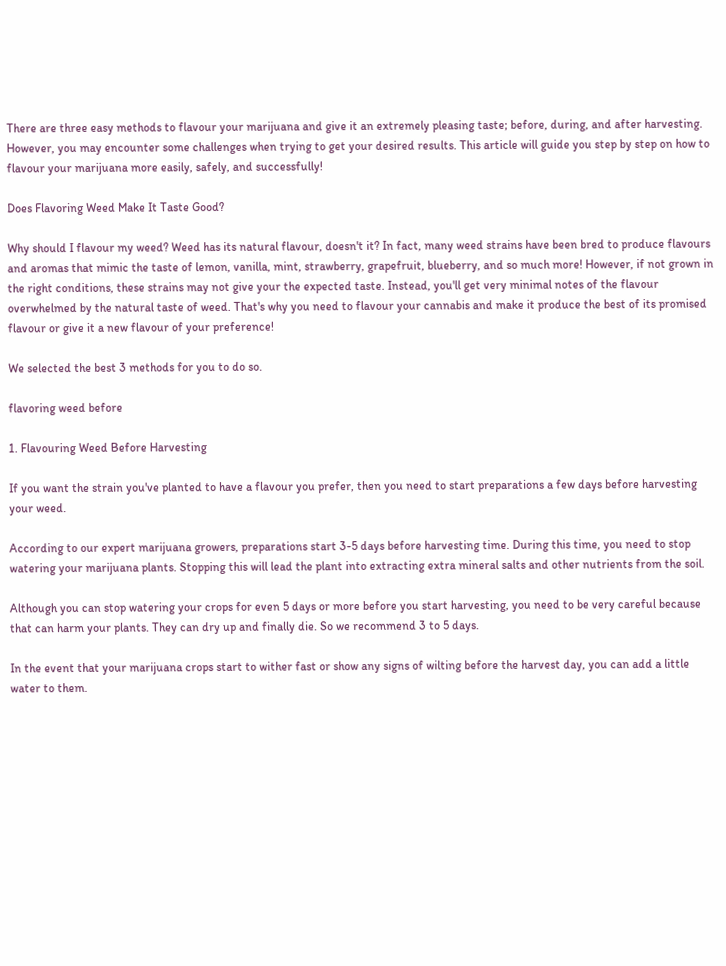There are three easy methods to flavour your marijuana and give it an extremely pleasing taste; before, during, and after harvesting. However, you may encounter some challenges when trying to get your desired results. This article will guide you step by step on how to flavour your marijuana more easily, safely, and successfully!

Does Flavoring Weed Make It Taste Good?

Why should I flavour my weed? Weed has its natural flavour, doesn't it? In fact, many weed strains have been bred to produce flavours and aromas that mimic the taste of lemon, vanilla, mint, strawberry, grapefruit, blueberry, and so much more! However, if not grown in the right conditions, these strains may not give your the expected taste. Instead, you'll get very minimal notes of the flavour overwhelmed by the natural taste of weed. That's why you need to flavour your cannabis and make it produce the best of its promised flavour or give it a new flavour of your preference!

We selected the best 3 methods for you to do so.

flavoring weed before

1. Flavouring Weed Before Harvesting

If you want the strain you've planted to have a flavour you prefer, then you need to start preparations a few days before harvesting your weed.

According to our expert marijuana growers, preparations start 3-5 days before harvesting time. During this time, you need to stop watering your marijuana plants. Stopping this will lead the plant into extracting extra mineral salts and other nutrients from the soil.

Although you can stop watering your crops for even 5 days or more before you start harvesting, you need to be very careful because that can harm your plants. They can dry up and finally die. So we recommend 3 to 5 days.

In the event that your marijuana crops start to wither fast or show any signs of wilting before the harvest day, you can add a little water to them.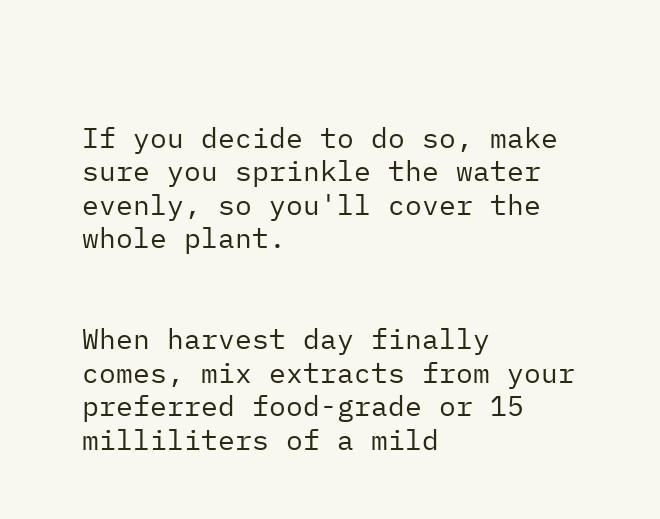If you decide to do so, make sure you sprinkle the water evenly, so you'll cover the whole plant.


When harvest day finally comes, mix extracts from your preferred food-grade or 15 milliliters of a mild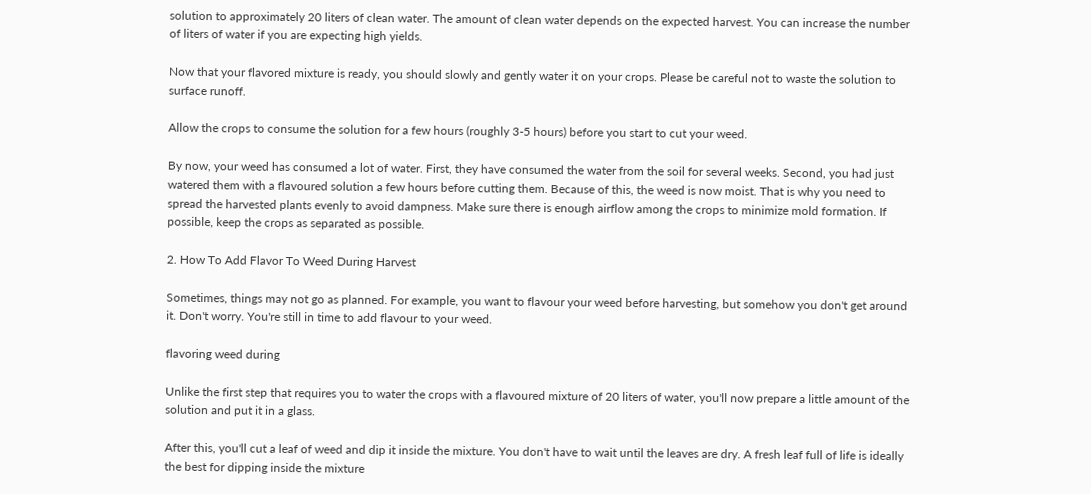solution to approximately 20 liters of clean water. The amount of clean water depends on the expected harvest. You can increase the number of liters of water if you are expecting high yields.

Now that your flavored mixture is ready, you should slowly and gently water it on your crops. Please be careful not to waste the solution to surface runoff.

Allow the crops to consume the solution for a few hours (roughly 3-5 hours) before you start to cut your weed.

By now, your weed has consumed a lot of water. First, they have consumed the water from the soil for several weeks. Second, you had just watered them with a flavoured solution a few hours before cutting them. Because of this, the weed is now moist. That is why you need to spread the harvested plants evenly to avoid dampness. Make sure there is enough airflow among the crops to minimize mold formation. If possible, keep the crops as separated as possible.

2. How To Add Flavor To Weed During Harvest

Sometimes, things may not go as planned. For example, you want to flavour your weed before harvesting, but somehow you don't get around it. Don't worry. You're still in time to add flavour to your weed.

flavoring weed during

Unlike the first step that requires you to water the crops with a flavoured mixture of 20 liters of water, you'll now prepare a little amount of the solution and put it in a glass.

After this, you'll cut a leaf of weed and dip it inside the mixture. You don't have to wait until the leaves are dry. A fresh leaf full of life is ideally the best for dipping inside the mixture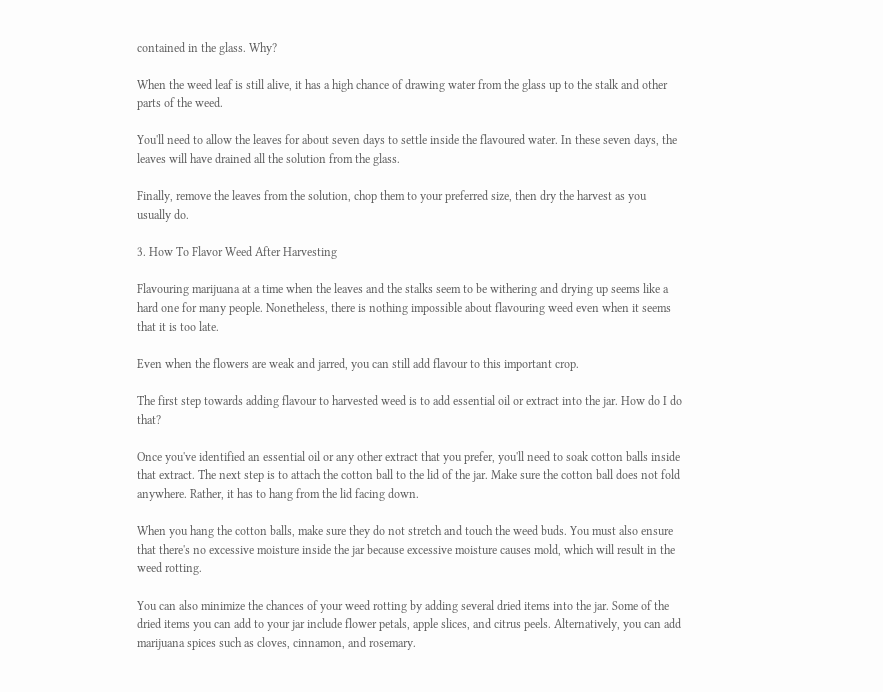contained in the glass. Why?

When the weed leaf is still alive, it has a high chance of drawing water from the glass up to the stalk and other parts of the weed.

You'll need to allow the leaves for about seven days to settle inside the flavoured water. In these seven days, the leaves will have drained all the solution from the glass.

Finally, remove the leaves from the solution, chop them to your preferred size, then dry the harvest as you usually do.

3. How To Flavor Weed After Harvesting

Flavouring marijuana at a time when the leaves and the stalks seem to be withering and drying up seems like a hard one for many people. Nonetheless, there is nothing impossible about flavouring weed even when it seems that it is too late.

Even when the flowers are weak and jarred, you can still add flavour to this important crop.

The first step towards adding flavour to harvested weed is to add essential oil or extract into the jar. How do I do that?

Once you've identified an essential oil or any other extract that you prefer, you'll need to soak cotton balls inside that extract. The next step is to attach the cotton ball to the lid of the jar. Make sure the cotton ball does not fold anywhere. Rather, it has to hang from the lid facing down.

When you hang the cotton balls, make sure they do not stretch and touch the weed buds. You must also ensure that there's no excessive moisture inside the jar because excessive moisture causes mold, which will result in the weed rotting.

You can also minimize the chances of your weed rotting by adding several dried items into the jar. Some of the dried items you can add to your jar include flower petals, apple slices, and citrus peels. Alternatively, you can add marijuana spices such as cloves, cinnamon, and rosemary.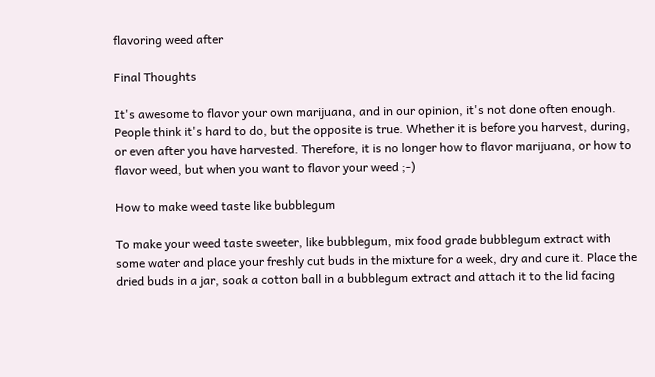flavoring weed after

Final Thoughts

It's awesome to flavor your own marijuana, and in our opinion, it's not done often enough. People think it's hard to do, but the opposite is true. Whether it is before you harvest, during, or even after you have harvested. Therefore, it is no longer how to flavor marijuana, or how to flavor weed, but when you want to flavor your weed ;-)

How to make weed taste like bubblegum

To make your weed taste sweeter, like bubblegum, mix food grade bubblegum extract with some water and place your freshly cut buds in the mixture for a week, dry and cure it. Place the dried buds in a jar, soak a cotton ball in a bubblegum extract and attach it to the lid facing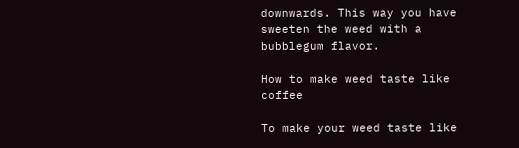downwards. This way you have sweeten the weed with a bubblegum flavor.

How to make weed taste like coffee

To make your weed taste like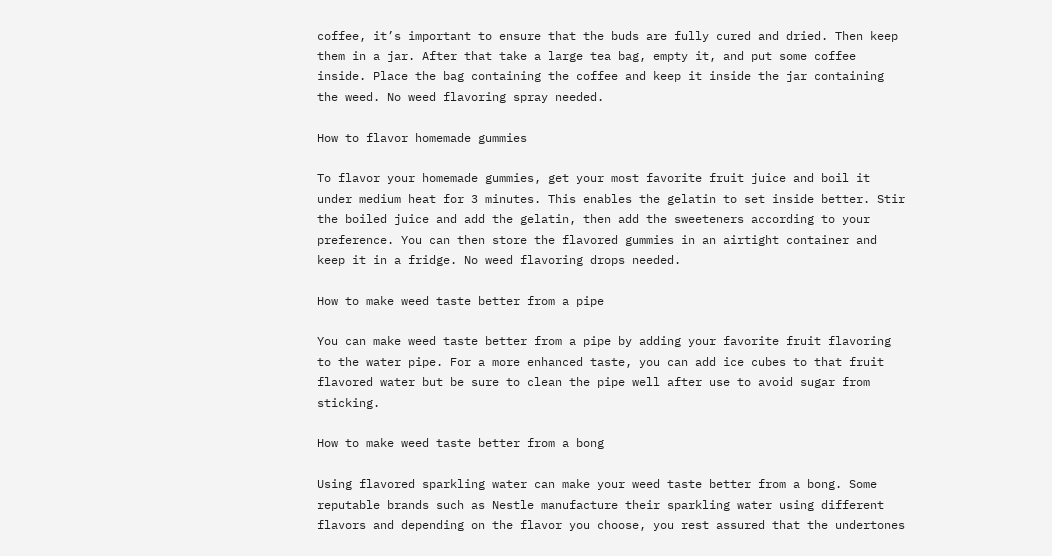coffee, it’s important to ensure that the buds are fully cured and dried. Then keep them in a jar. After that take a large tea bag, empty it, and put some coffee inside. Place the bag containing the coffee and keep it inside the jar containing the weed. No weed flavoring spray needed.

How to flavor homemade gummies

To flavor your homemade gummies, get your most favorite fruit juice and boil it under medium heat for 3 minutes. This enables the gelatin to set inside better. Stir the boiled juice and add the gelatin, then add the sweeteners according to your preference. You can then store the flavored gummies in an airtight container and keep it in a fridge. No weed flavoring drops needed.

How to make weed taste better from a pipe

You can make weed taste better from a pipe by adding your favorite fruit flavoring to the water pipe. For a more enhanced taste, you can add ice cubes to that fruit flavored water but be sure to clean the pipe well after use to avoid sugar from sticking.

How to make weed taste better from a bong

Using flavored sparkling water can make your weed taste better from a bong. Some reputable brands such as Nestle manufacture their sparkling water using different flavors and depending on the flavor you choose, you rest assured that the undertones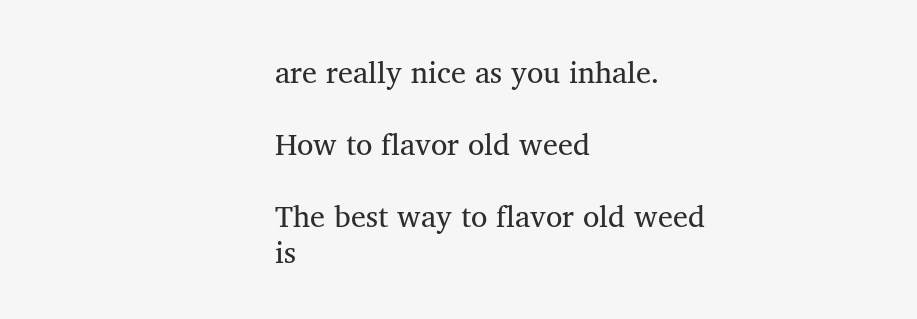are really nice as you inhale.

How to flavor old weed

The best way to flavor old weed is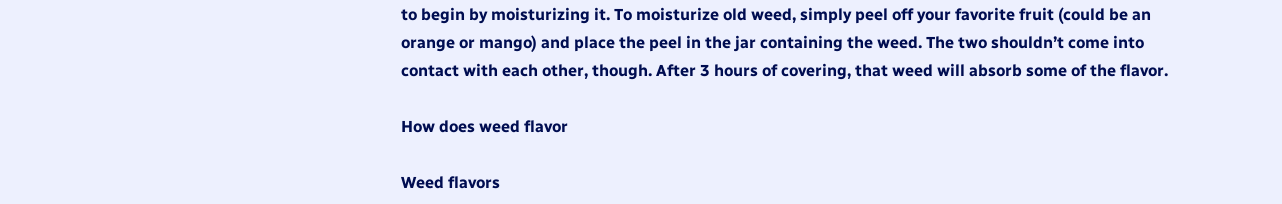to begin by moisturizing it. To moisturize old weed, simply peel off your favorite fruit (could be an orange or mango) and place the peel in the jar containing the weed. The two shouldn’t come into contact with each other, though. After 3 hours of covering, that weed will absorb some of the flavor.

How does weed flavor

Weed flavors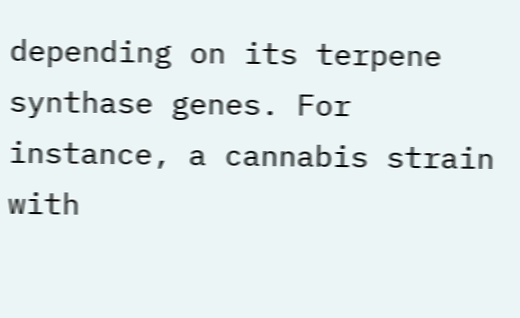depending on its terpene synthase genes. For instance, a cannabis strain with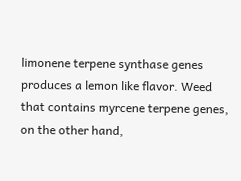limonene terpene synthase genes produces a lemon like flavor. Weed that contains myrcene terpene genes, on the other hand,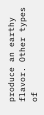produce an earthy flavor. Other types of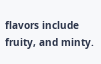flavors include fruity, and minty.